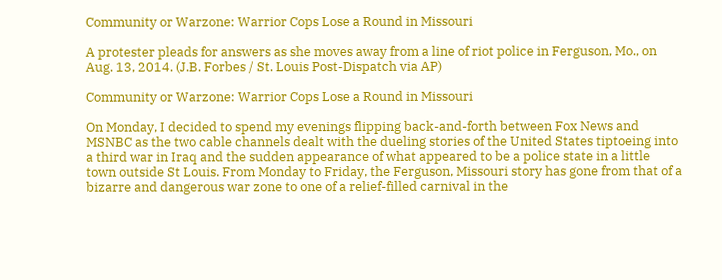Community or Warzone: Warrior Cops Lose a Round in Missouri

A protester pleads for answers as she moves away from a line of riot police in Ferguson, Mo., on Aug. 13, 2014. (J.B. Forbes / St. Louis Post-Dispatch via AP)

Community or Warzone: Warrior Cops Lose a Round in Missouri

On Monday, I decided to spend my evenings flipping back-and-forth between Fox News and MSNBC as the two cable channels dealt with the dueling stories of the United States tiptoeing into a third war in Iraq and the sudden appearance of what appeared to be a police state in a little town outside St Louis. From Monday to Friday, the Ferguson, Missouri story has gone from that of a bizarre and dangerous war zone to one of a relief-filled carnival in the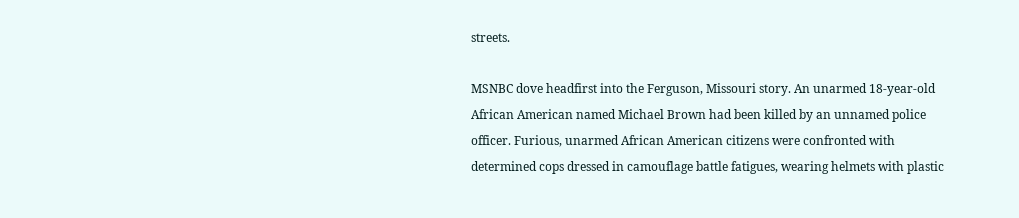streets.

MSNBC dove headfirst into the Ferguson, Missouri story. An unarmed 18-year-old African American named Michael Brown had been killed by an unnamed police officer. Furious, unarmed African American citizens were confronted with determined cops dressed in camouflage battle fatigues, wearing helmets with plastic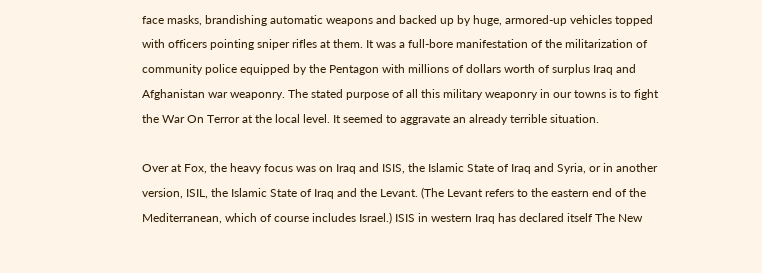face masks, brandishing automatic weapons and backed up by huge, armored-up vehicles topped with officers pointing sniper rifles at them. It was a full-bore manifestation of the militarization of community police equipped by the Pentagon with millions of dollars worth of surplus Iraq and Afghanistan war weaponry. The stated purpose of all this military weaponry in our towns is to fight the War On Terror at the local level. It seemed to aggravate an already terrible situation.

Over at Fox, the heavy focus was on Iraq and ISIS, the Islamic State of Iraq and Syria, or in another version, ISIL, the Islamic State of Iraq and the Levant. (The Levant refers to the eastern end of the Mediterranean, which of course includes Israel.) ISIS in western Iraq has declared itself The New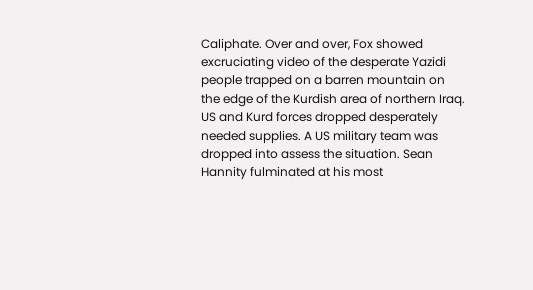Caliphate. Over and over, Fox showed excruciating video of the desperate Yazidi people trapped on a barren mountain on the edge of the Kurdish area of northern Iraq. US and Kurd forces dropped desperately needed supplies. A US military team was dropped into assess the situation. Sean Hannity fulminated at his most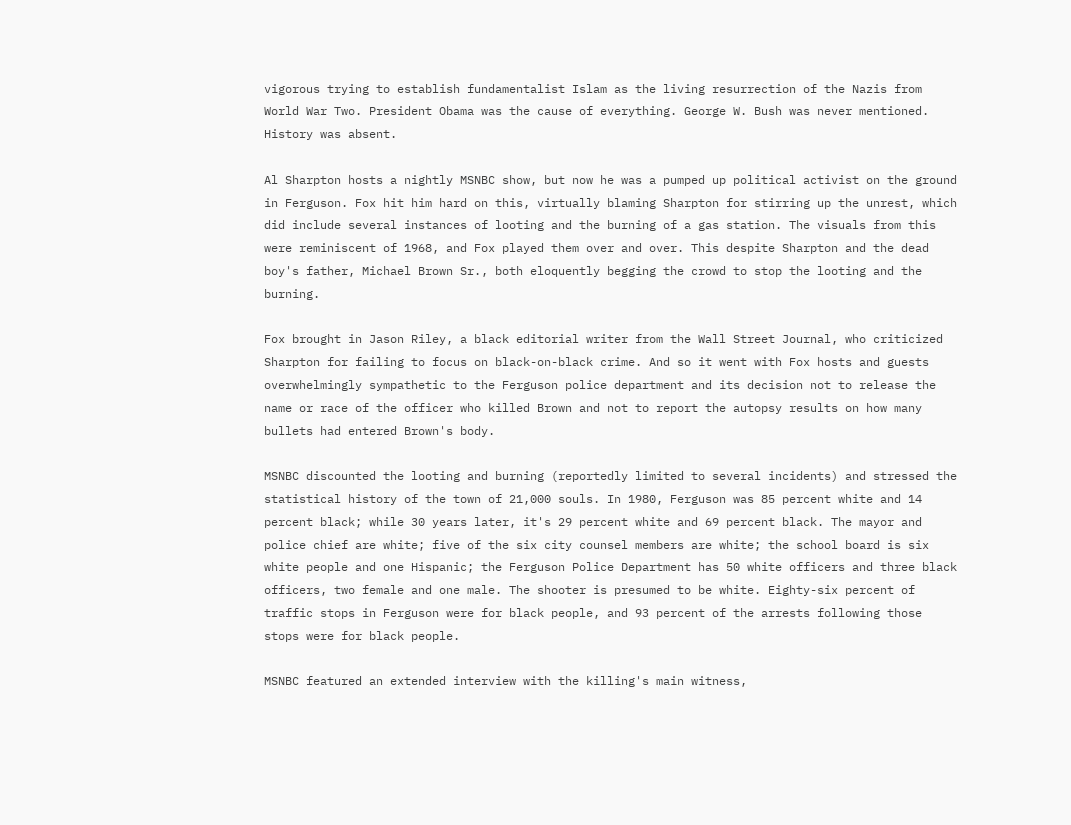vigorous trying to establish fundamentalist Islam as the living resurrection of the Nazis from World War Two. President Obama was the cause of everything. George W. Bush was never mentioned. History was absent.

Al Sharpton hosts a nightly MSNBC show, but now he was a pumped up political activist on the ground in Ferguson. Fox hit him hard on this, virtually blaming Sharpton for stirring up the unrest, which did include several instances of looting and the burning of a gas station. The visuals from this were reminiscent of 1968, and Fox played them over and over. This despite Sharpton and the dead boy's father, Michael Brown Sr., both eloquently begging the crowd to stop the looting and the burning.

Fox brought in Jason Riley, a black editorial writer from the Wall Street Journal, who criticized Sharpton for failing to focus on black-on-black crime. And so it went with Fox hosts and guests overwhelmingly sympathetic to the Ferguson police department and its decision not to release the name or race of the officer who killed Brown and not to report the autopsy results on how many bullets had entered Brown's body.

MSNBC discounted the looting and burning (reportedly limited to several incidents) and stressed the statistical history of the town of 21,000 souls. In 1980, Ferguson was 85 percent white and 14 percent black; while 30 years later, it's 29 percent white and 69 percent black. The mayor and police chief are white; five of the six city counsel members are white; the school board is six white people and one Hispanic; the Ferguson Police Department has 50 white officers and three black officers, two female and one male. The shooter is presumed to be white. Eighty-six percent of traffic stops in Ferguson were for black people, and 93 percent of the arrests following those stops were for black people.

MSNBC featured an extended interview with the killing's main witness,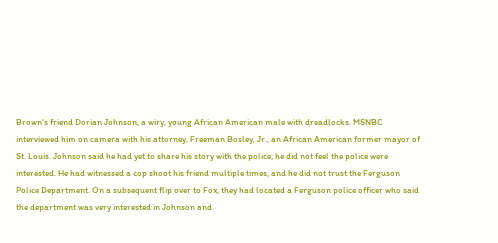Brown's friend Dorian Johnson, a wiry, young African American male with dreadlocks. MSNBC interviewed him on camera with his attorney, Freeman Bosley, Jr., an African American former mayor of St. Louis. Johnson said he had yet to share his story with the police; he did not feel the police were interested. He had witnessed a cop shoot his friend multiple times, and he did not trust the Ferguson Police Department. On a subsequent flip over to Fox, they had located a Ferguson police officer who said the department was very interested in Johnson and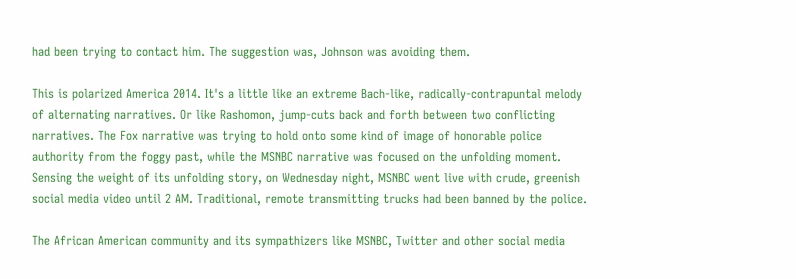had been trying to contact him. The suggestion was, Johnson was avoiding them.

This is polarized America 2014. It's a little like an extreme Bach-like, radically-contrapuntal melody of alternating narratives. Or like Rashomon, jump-cuts back and forth between two conflicting narratives. The Fox narrative was trying to hold onto some kind of image of honorable police authority from the foggy past, while the MSNBC narrative was focused on the unfolding moment. Sensing the weight of its unfolding story, on Wednesday night, MSNBC went live with crude, greenish social media video until 2 AM. Traditional, remote transmitting trucks had been banned by the police.

The African American community and its sympathizers like MSNBC, Twitter and other social media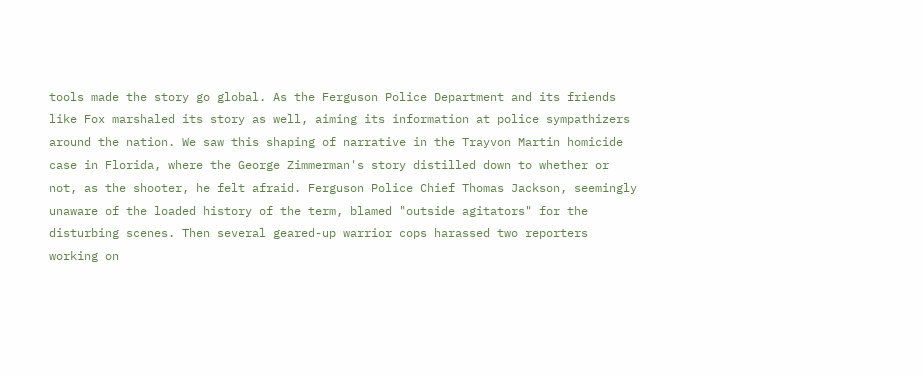tools made the story go global. As the Ferguson Police Department and its friends like Fox marshaled its story as well, aiming its information at police sympathizers around the nation. We saw this shaping of narrative in the Trayvon Martin homicide case in Florida, where the George Zimmerman's story distilled down to whether or not, as the shooter, he felt afraid. Ferguson Police Chief Thomas Jackson, seemingly unaware of the loaded history of the term, blamed "outside agitators" for the disturbing scenes. Then several geared-up warrior cops harassed two reporters working on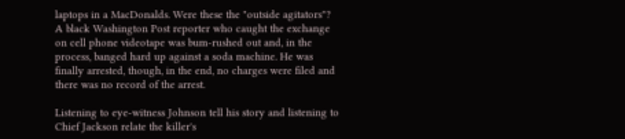laptops in a MacDonalds. Were these the "outside agitators"? A black Washington Post reporter who caught the exchange on cell phone videotape was bum-rushed out and, in the process, banged hard up against a soda machine. He was finally arrested, though, in the end, no charges were filed and there was no record of the arrest.

Listening to eye-witness Johnson tell his story and listening to Chief Jackson relate the killer's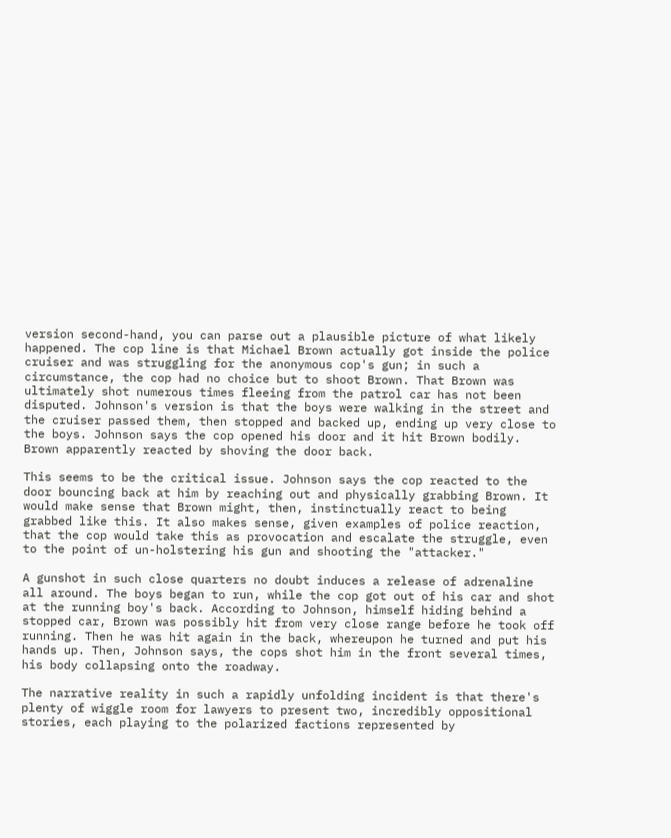version second-hand, you can parse out a plausible picture of what likely happened. The cop line is that Michael Brown actually got inside the police cruiser and was struggling for the anonymous cop's gun; in such a circumstance, the cop had no choice but to shoot Brown. That Brown was ultimately shot numerous times fleeing from the patrol car has not been disputed. Johnson's version is that the boys were walking in the street and the cruiser passed them, then stopped and backed up, ending up very close to the boys. Johnson says the cop opened his door and it hit Brown bodily. Brown apparently reacted by shoving the door back.

This seems to be the critical issue. Johnson says the cop reacted to the door bouncing back at him by reaching out and physically grabbing Brown. It would make sense that Brown might, then, instinctually react to being grabbed like this. It also makes sense, given examples of police reaction, that the cop would take this as provocation and escalate the struggle, even to the point of un-holstering his gun and shooting the "attacker."

A gunshot in such close quarters no doubt induces a release of adrenaline all around. The boys began to run, while the cop got out of his car and shot at the running boy's back. According to Johnson, himself hiding behind a stopped car, Brown was possibly hit from very close range before he took off running. Then he was hit again in the back, whereupon he turned and put his hands up. Then, Johnson says, the cops shot him in the front several times, his body collapsing onto the roadway.

The narrative reality in such a rapidly unfolding incident is that there's plenty of wiggle room for lawyers to present two, incredibly oppositional stories, each playing to the polarized factions represented by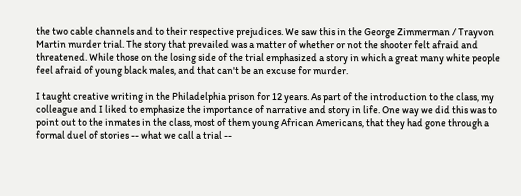the two cable channels and to their respective prejudices. We saw this in the George Zimmerman / Trayvon Martin murder trial. The story that prevailed was a matter of whether or not the shooter felt afraid and threatened. While those on the losing side of the trial emphasized a story in which a great many white people feel afraid of young black males, and that can't be an excuse for murder.

I taught creative writing in the Philadelphia prison for 12 years. As part of the introduction to the class, my colleague and I liked to emphasize the importance of narrative and story in life. One way we did this was to point out to the inmates in the class, most of them young African Americans, that they had gone through a formal duel of stories -- what we call a trial --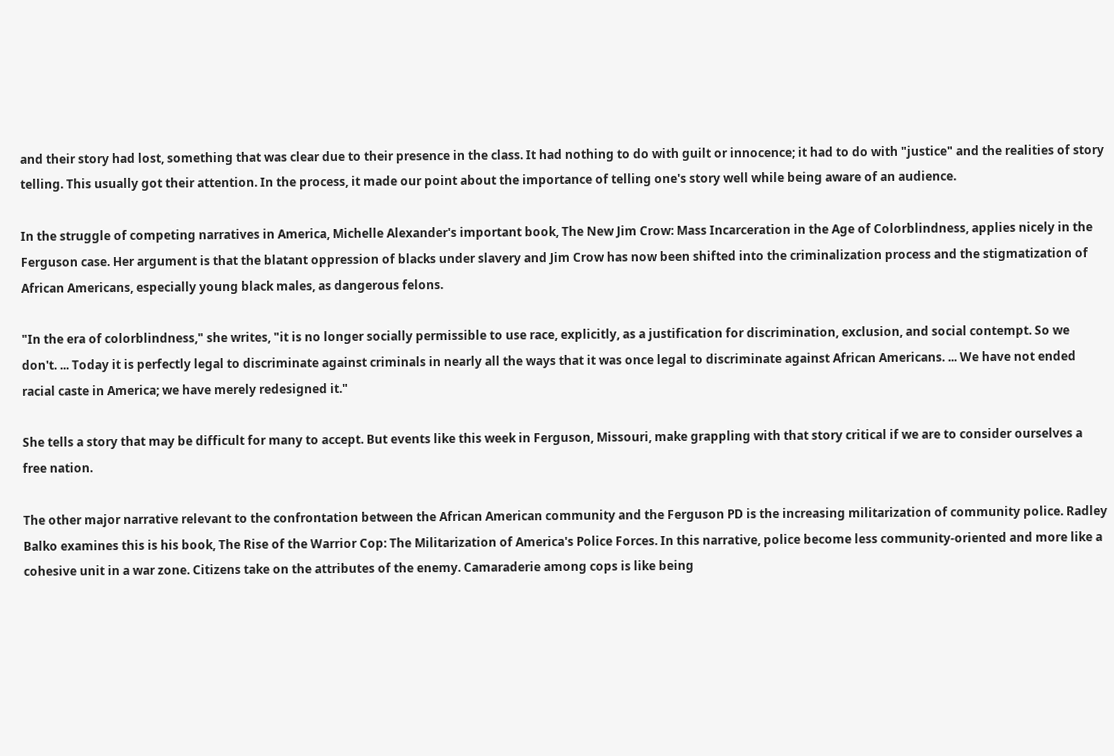and their story had lost, something that was clear due to their presence in the class. It had nothing to do with guilt or innocence; it had to do with "justice" and the realities of story telling. This usually got their attention. In the process, it made our point about the importance of telling one's story well while being aware of an audience.

In the struggle of competing narratives in America, Michelle Alexander's important book, The New Jim Crow: Mass Incarceration in the Age of Colorblindness, applies nicely in the Ferguson case. Her argument is that the blatant oppression of blacks under slavery and Jim Crow has now been shifted into the criminalization process and the stigmatization of African Americans, especially young black males, as dangerous felons.

"In the era of colorblindness," she writes, "it is no longer socially permissible to use race, explicitly, as a justification for discrimination, exclusion, and social contempt. So we don't. ... Today it is perfectly legal to discriminate against criminals in nearly all the ways that it was once legal to discriminate against African Americans. ... We have not ended racial caste in America; we have merely redesigned it."

She tells a story that may be difficult for many to accept. But events like this week in Ferguson, Missouri, make grappling with that story critical if we are to consider ourselves a free nation.

The other major narrative relevant to the confrontation between the African American community and the Ferguson PD is the increasing militarization of community police. Radley Balko examines this is his book, The Rise of the Warrior Cop: The Militarization of America's Police Forces. In this narrative, police become less community-oriented and more like a cohesive unit in a war zone. Citizens take on the attributes of the enemy. Camaraderie among cops is like being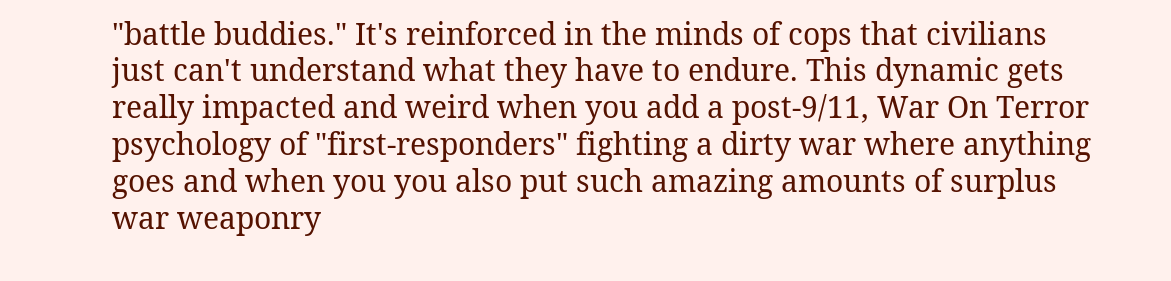"battle buddies." It's reinforced in the minds of cops that civilians just can't understand what they have to endure. This dynamic gets really impacted and weird when you add a post-9/11, War On Terror psychology of "first-responders" fighting a dirty war where anything goes and when you you also put such amazing amounts of surplus war weaponry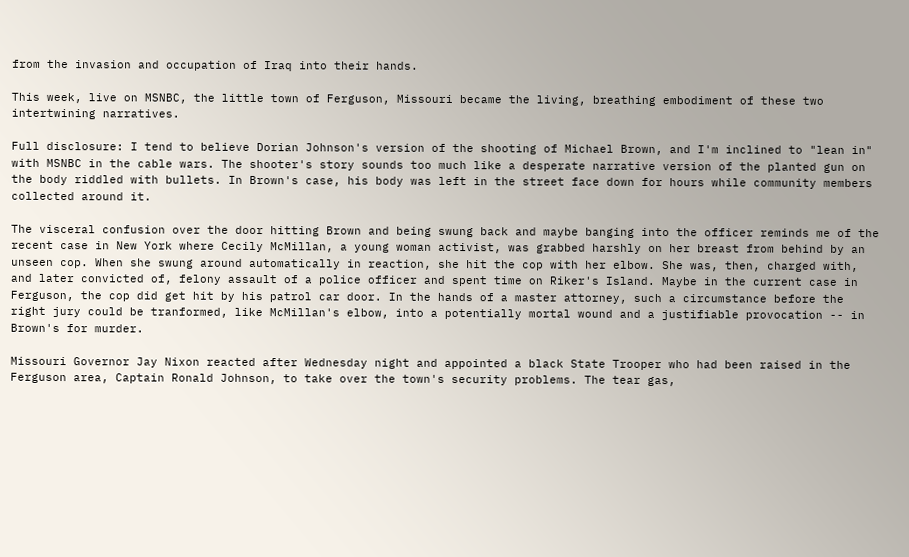from the invasion and occupation of Iraq into their hands.

This week, live on MSNBC, the little town of Ferguson, Missouri became the living, breathing embodiment of these two intertwining narratives.

Full disclosure: I tend to believe Dorian Johnson's version of the shooting of Michael Brown, and I'm inclined to "lean in" with MSNBC in the cable wars. The shooter's story sounds too much like a desperate narrative version of the planted gun on the body riddled with bullets. In Brown's case, his body was left in the street face down for hours while community members collected around it.

The visceral confusion over the door hitting Brown and being swung back and maybe banging into the officer reminds me of the recent case in New York where Cecily McMillan, a young woman activist, was grabbed harshly on her breast from behind by an unseen cop. When she swung around automatically in reaction, she hit the cop with her elbow. She was, then, charged with, and later convicted of, felony assault of a police officer and spent time on Riker's Island. Maybe in the current case in Ferguson, the cop did get hit by his patrol car door. In the hands of a master attorney, such a circumstance before the right jury could be tranformed, like McMillan's elbow, into a potentially mortal wound and a justifiable provocation -- in Brown's for murder.

Missouri Governor Jay Nixon reacted after Wednesday night and appointed a black State Trooper who had been raised in the Ferguson area, Captain Ronald Johnson, to take over the town's security problems. The tear gas,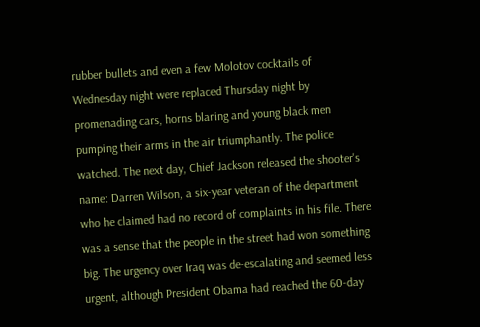rubber bullets and even a few Molotov cocktails of Wednesday night were replaced Thursday night by promenading cars, horns blaring and young black men pumping their arms in the air triumphantly. The police watched. The next day, Chief Jackson released the shooter's name: Darren Wilson, a six-year veteran of the department who he claimed had no record of complaints in his file. There was a sense that the people in the street had won something big. The urgency over Iraq was de-escalating and seemed less urgent, although President Obama had reached the 60-day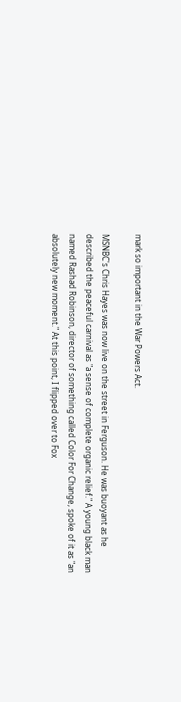mark so important in the War Powers Act.

MSNBC's Chris Hayes was now live on the street in Ferguson. He was buoyant as he described the peaceful carnival as "a sense of complete organic relief." A young black man named Rashad Robinson, director of something called Color For Change, spoke of it as "an absolutely new moment." At this point, I flipped over to Fox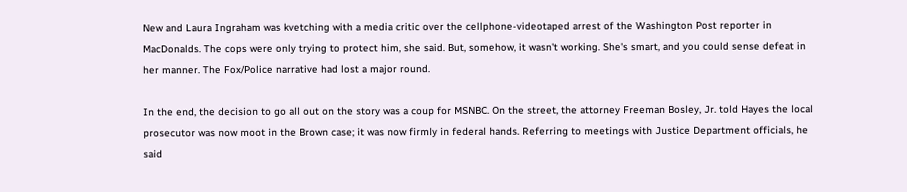New and Laura Ingraham was kvetching with a media critic over the cellphone-videotaped arrest of the Washington Post reporter in MacDonalds. The cops were only trying to protect him, she said. But, somehow, it wasn't working. She's smart, and you could sense defeat in her manner. The Fox/Police narrative had lost a major round.

In the end, the decision to go all out on the story was a coup for MSNBC. On the street, the attorney Freeman Bosley, Jr. told Hayes the local prosecutor was now moot in the Brown case; it was now firmly in federal hands. Referring to meetings with Justice Department officials, he said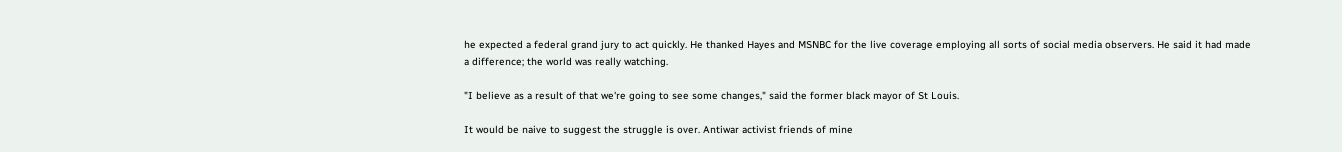he expected a federal grand jury to act quickly. He thanked Hayes and MSNBC for the live coverage employing all sorts of social media observers. He said it had made a difference; the world was really watching.

"I believe as a result of that we're going to see some changes," said the former black mayor of St Louis.

It would be naive to suggest the struggle is over. Antiwar activist friends of mine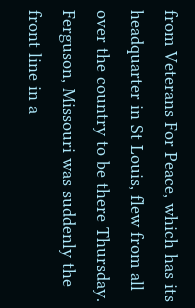from Veterans For Peace, which has its headquarter in St Louis, flew from all over the country to be there Thursday. Ferguson, Missouri was suddenly the front line in a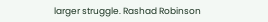larger struggle. Rashad Robinson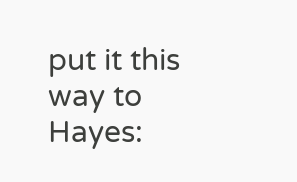put it this way to Hayes: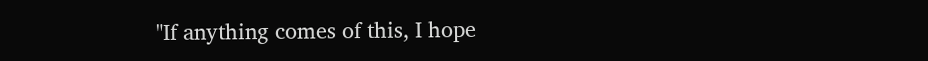"If anything comes of this, I hope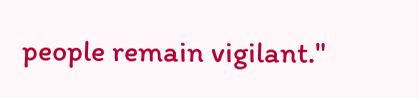people remain vigilant."